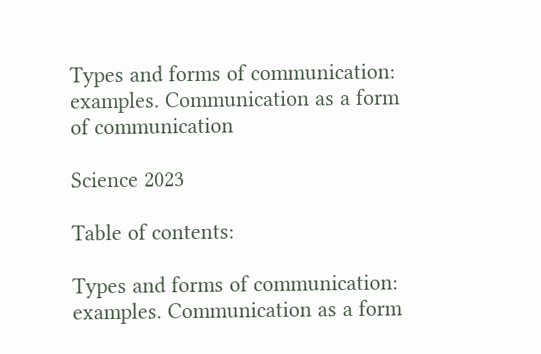Types and forms of communication: examples. Communication as a form of communication

Science 2023

Table of contents:

Types and forms of communication: examples. Communication as a form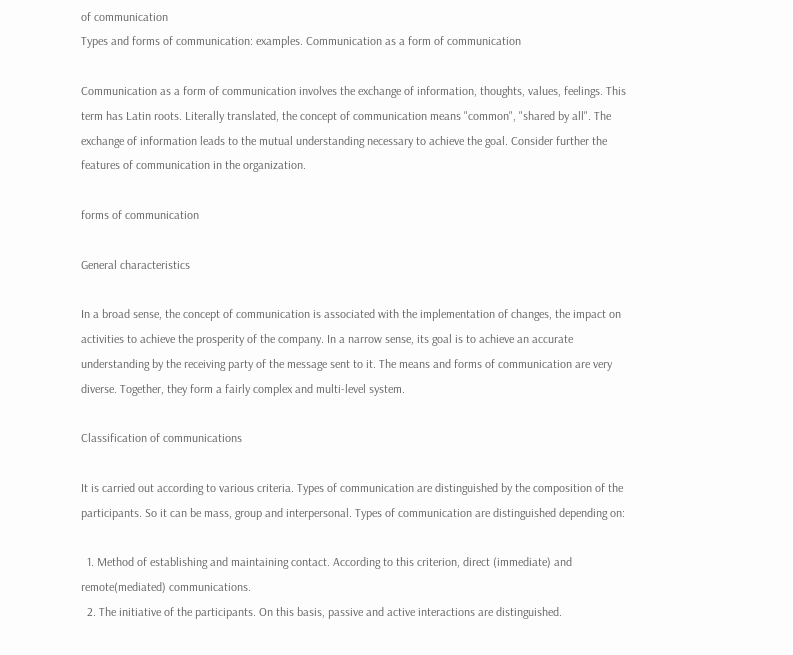of communication
Types and forms of communication: examples. Communication as a form of communication

Communication as a form of communication involves the exchange of information, thoughts, values, feelings. This term has Latin roots. Literally translated, the concept of communication means "common", "shared by all". The exchange of information leads to the mutual understanding necessary to achieve the goal. Consider further the features of communication in the organization.

forms of communication

General characteristics

In a broad sense, the concept of communication is associated with the implementation of changes, the impact on activities to achieve the prosperity of the company. In a narrow sense, its goal is to achieve an accurate understanding by the receiving party of the message sent to it. The means and forms of communication are very diverse. Together, they form a fairly complex and multi-level system.

Classification of communications

It is carried out according to various criteria. Types of communication are distinguished by the composition of the participants. So it can be mass, group and interpersonal. Types of communication are distinguished depending on:

  1. Method of establishing and maintaining contact. According to this criterion, direct (immediate) and remote(mediated) communications.
  2. The initiative of the participants. On this basis, passive and active interactions are distinguished.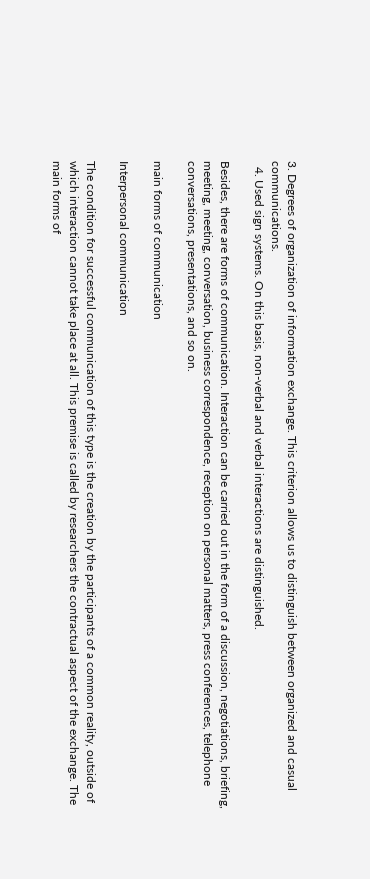3. Degrees of organization of information exchange. This criterion allows us to distinguish between organized and casual communications.
  4. Used sign systems. On this basis, non-verbal and verbal interactions are distinguished.

Besides, there are forms of communication. Interaction can be carried out in the form of a discussion, negotiations, briefing, meeting, meeting, conversation, business correspondence, reception on personal matters, press conferences, telephone conversations, presentations, and so on.

main forms of communication

Interpersonal communication

The condition for successful communication of this type is the creation by the participants of a common reality, outside of which interaction cannot take place at all. This premise is called by researchers the contractual aspect of the exchange. The main forms of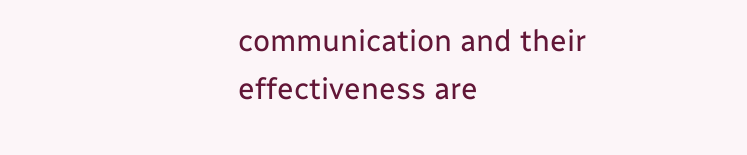communication and their effectiveness are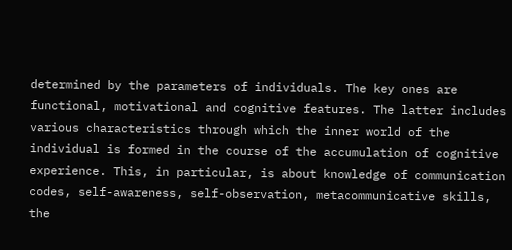determined by the parameters of individuals. The key ones are functional, motivational and cognitive features. The latter includes various characteristics through which the inner world of the individual is formed in the course of the accumulation of cognitive experience. This, in particular, is about knowledge of communication codes, self-awareness, self-observation, metacommunicative skills, the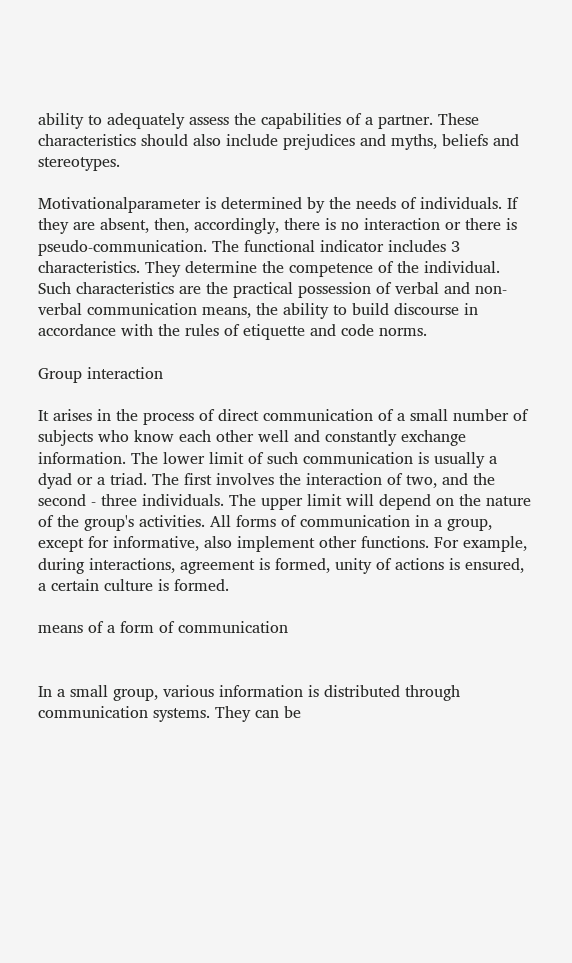ability to adequately assess the capabilities of a partner. These characteristics should also include prejudices and myths, beliefs and stereotypes.

Motivationalparameter is determined by the needs of individuals. If they are absent, then, accordingly, there is no interaction or there is pseudo-communication. The functional indicator includes 3 characteristics. They determine the competence of the individual. Such characteristics are the practical possession of verbal and non-verbal communication means, the ability to build discourse in accordance with the rules of etiquette and code norms.

Group interaction

It arises in the process of direct communication of a small number of subjects who know each other well and constantly exchange information. The lower limit of such communication is usually a dyad or a triad. The first involves the interaction of two, and the second - three individuals. The upper limit will depend on the nature of the group's activities. All forms of communication in a group, except for informative, also implement other functions. For example, during interactions, agreement is formed, unity of actions is ensured, a certain culture is formed.

means of a form of communication


In a small group, various information is distributed through communication systems. They can be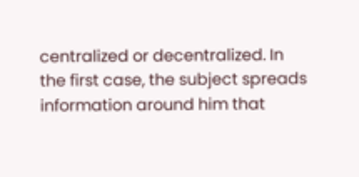centralized or decentralized. In the first case, the subject spreads information around him that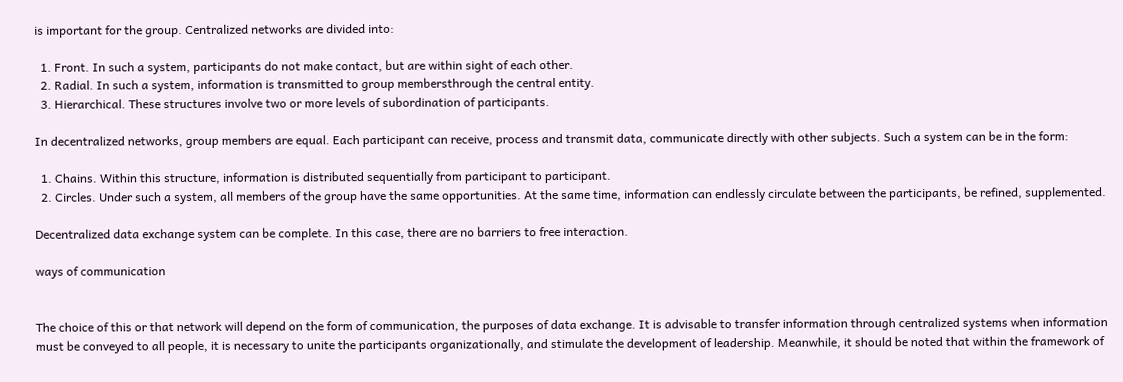is important for the group. Centralized networks are divided into:

  1. Front. In such a system, participants do not make contact, but are within sight of each other.
  2. Radial. In such a system, information is transmitted to group membersthrough the central entity.
  3. Hierarchical. These structures involve two or more levels of subordination of participants.

In decentralized networks, group members are equal. Each participant can receive, process and transmit data, communicate directly with other subjects. Such a system can be in the form:

  1. Chains. Within this structure, information is distributed sequentially from participant to participant.
  2. Circles. Under such a system, all members of the group have the same opportunities. At the same time, information can endlessly circulate between the participants, be refined, supplemented.

Decentralized data exchange system can be complete. In this case, there are no barriers to free interaction.

ways of communication


The choice of this or that network will depend on the form of communication, the purposes of data exchange. It is advisable to transfer information through centralized systems when information must be conveyed to all people, it is necessary to unite the participants organizationally, and stimulate the development of leadership. Meanwhile, it should be noted that within the framework of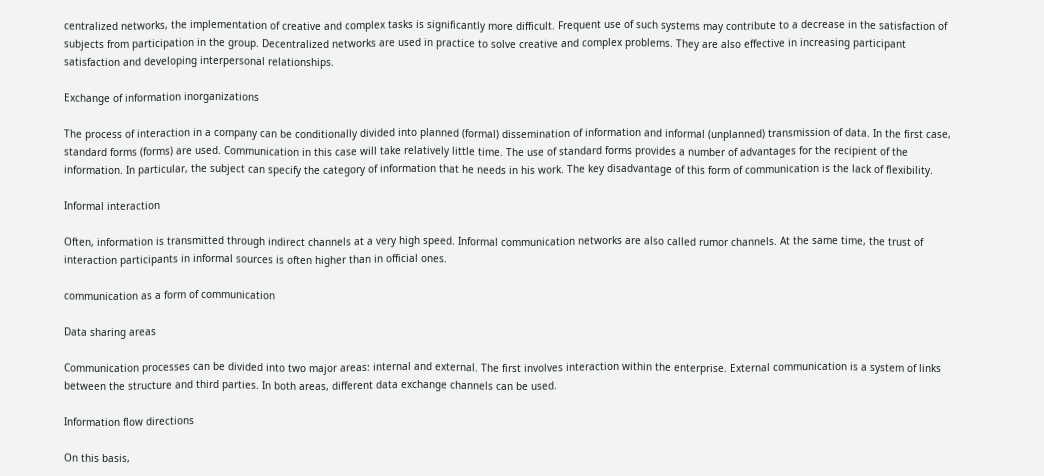centralized networks, the implementation of creative and complex tasks is significantly more difficult. Frequent use of such systems may contribute to a decrease in the satisfaction of subjects from participation in the group. Decentralized networks are used in practice to solve creative and complex problems. They are also effective in increasing participant satisfaction and developing interpersonal relationships.

Exchange of information inorganizations

The process of interaction in a company can be conditionally divided into planned (formal) dissemination of information and informal (unplanned) transmission of data. In the first case, standard forms (forms) are used. Communication in this case will take relatively little time. The use of standard forms provides a number of advantages for the recipient of the information. In particular, the subject can specify the category of information that he needs in his work. The key disadvantage of this form of communication is the lack of flexibility.

Informal interaction

Often, information is transmitted through indirect channels at a very high speed. Informal communication networks are also called rumor channels. At the same time, the trust of interaction participants in informal sources is often higher than in official ones.

communication as a form of communication

Data sharing areas

Communication processes can be divided into two major areas: internal and external. The first involves interaction within the enterprise. External communication is a system of links between the structure and third parties. In both areas, different data exchange channels can be used.

Information flow directions

On this basis,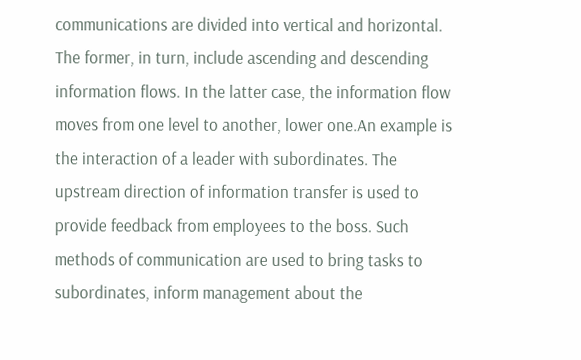communications are divided into vertical and horizontal. The former, in turn, include ascending and descending information flows. In the latter case, the information flow moves from one level to another, lower one.An example is the interaction of a leader with subordinates. The upstream direction of information transfer is used to provide feedback from employees to the boss. Such methods of communication are used to bring tasks to subordinates, inform management about the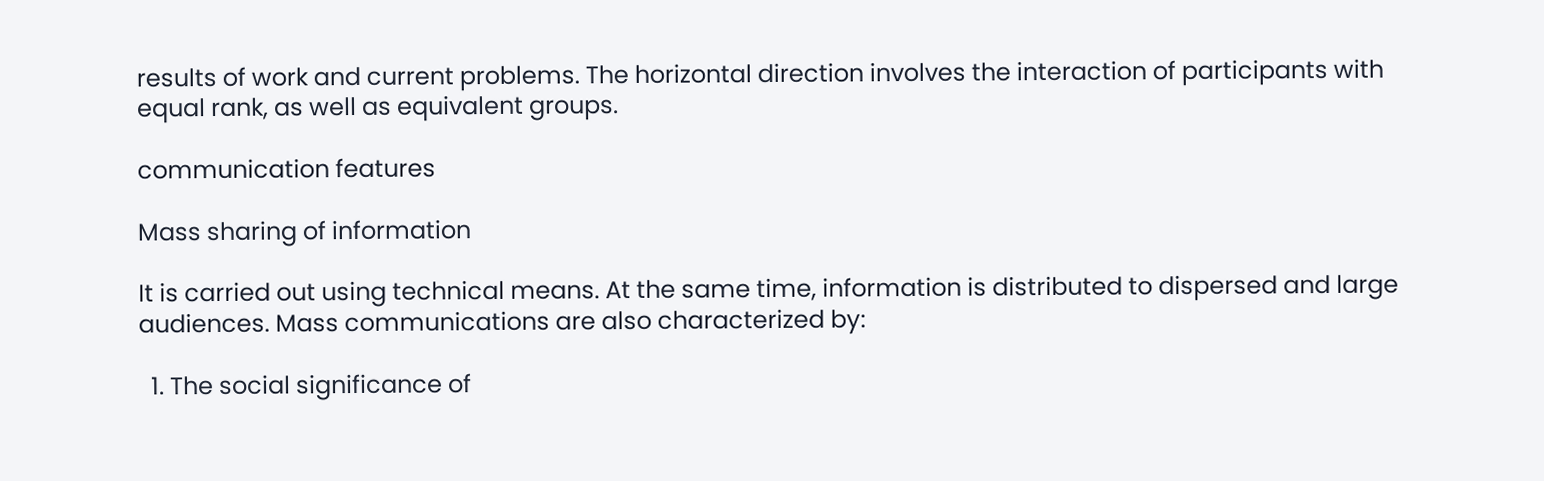results of work and current problems. The horizontal direction involves the interaction of participants with equal rank, as well as equivalent groups.

communication features

Mass sharing of information

It is carried out using technical means. At the same time, information is distributed to dispersed and large audiences. Mass communications are also characterized by:

  1. The social significance of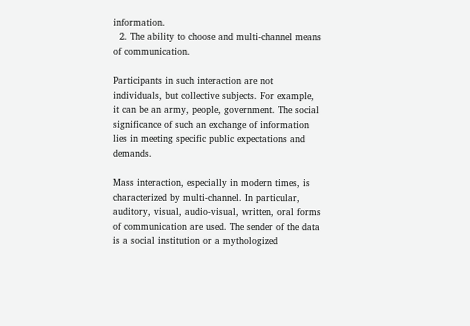information.
  2. The ability to choose and multi-channel means of communication.

Participants in such interaction are not individuals, but collective subjects. For example, it can be an army, people, government. The social significance of such an exchange of information lies in meeting specific public expectations and demands.

Mass interaction, especially in modern times, is characterized by multi-channel. In particular, auditory, visual, audio-visual, written, oral forms of communication are used. The sender of the data is a social institution or a mythologized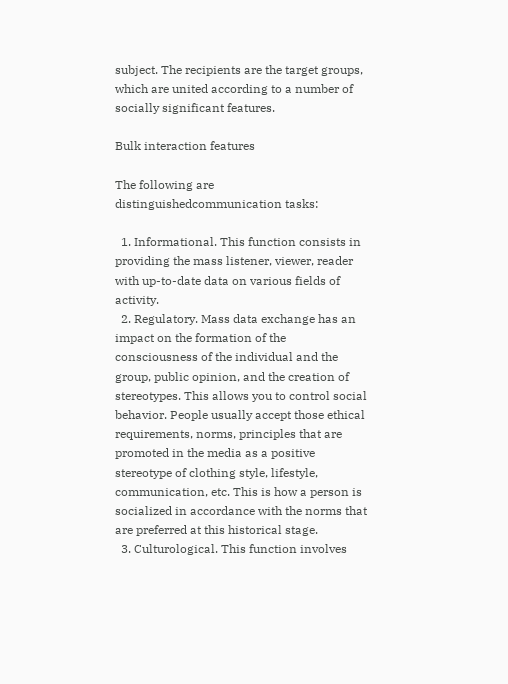subject. The recipients are the target groups, which are united according to a number of socially significant features.

Bulk interaction features

The following are distinguishedcommunication tasks:

  1. Informational. This function consists in providing the mass listener, viewer, reader with up-to-date data on various fields of activity.
  2. Regulatory. Mass data exchange has an impact on the formation of the consciousness of the individual and the group, public opinion, and the creation of stereotypes. This allows you to control social behavior. People usually accept those ethical requirements, norms, principles that are promoted in the media as a positive stereotype of clothing style, lifestyle, communication, etc. This is how a person is socialized in accordance with the norms that are preferred at this historical stage.
  3. Culturological. This function involves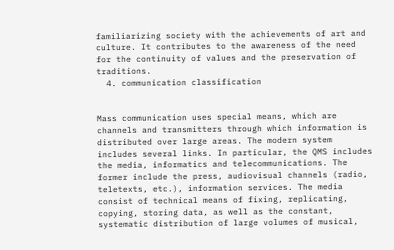familiarizing society with the achievements of art and culture. It contributes to the awareness of the need for the continuity of values and the preservation of traditions.
  4. communication classification


Mass communication uses special means, which are channels and transmitters through which information is distributed over large areas. The modern system includes several links. In particular, the QMS includes the media, informatics and telecommunications. The former include the press, audiovisual channels (radio, teletexts, etc.), information services. The media consist of technical means of fixing, replicating, copying, storing data, as well as the constant, systematic distribution of large volumes of musical,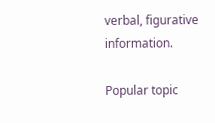verbal, figurative information.

Popular topic